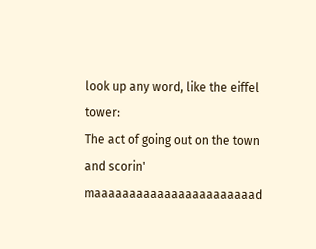look up any word, like the eiffel tower:
The act of going out on the town and scorin' maaaaaaaaaaaaaaaaaaaaaaad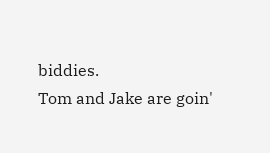biddies.
Tom and Jake are goin'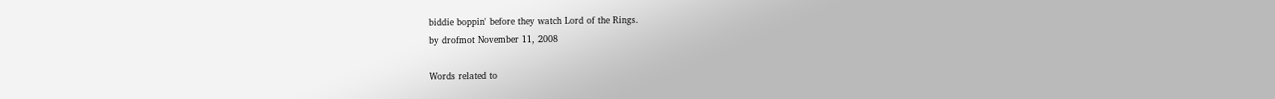biddie boppin' before they watch Lord of the Rings.
by drofmot November 11, 2008

Words related to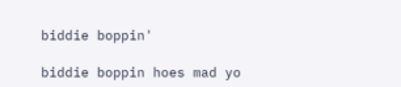biddie boppin'

biddie boppin hoes mad yo